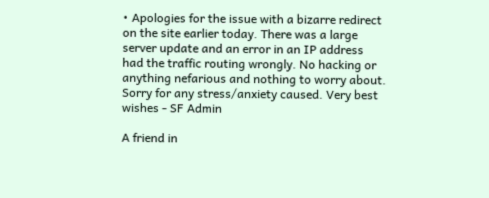• Apologies for the issue with a bizarre redirect on the site earlier today. There was a large server update and an error in an IP address had the traffic routing wrongly. No hacking or anything nefarious and nothing to worry about. Sorry for any stress/anxiety caused. Very best wishes - SF Admin

A friend in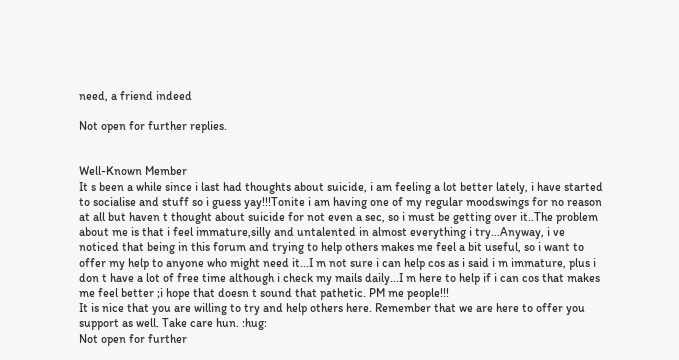need, a friend indeed

Not open for further replies.


Well-Known Member
It s been a while since i last had thoughts about suicide, i am feeling a lot better lately, i have started to socialise and stuff so i guess yay!!!Tonite i am having one of my regular moodswings for no reason at all but haven t thought about suicide for not even a sec, so i must be getting over it..The problem about me is that i feel immature,silly and untalented in almost everything i try...Anyway, i ve noticed that being in this forum and trying to help others makes me feel a bit useful, so i want to offer my help to anyone who might need it...I m not sure i can help cos as i said i m immature, plus i don t have a lot of free time although i check my mails daily...I m here to help if i can cos that makes me feel better ;i hope that doesn t sound that pathetic. PM me people!!!
It is nice that you are willing to try and help others here. Remember that we are here to offer you support as well. Take care hun. :hug:
Not open for further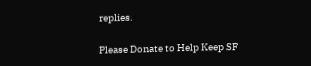replies.

Please Donate to Help Keep SF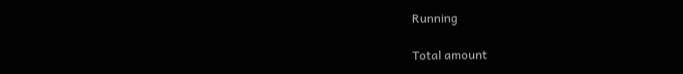Running

Total amount